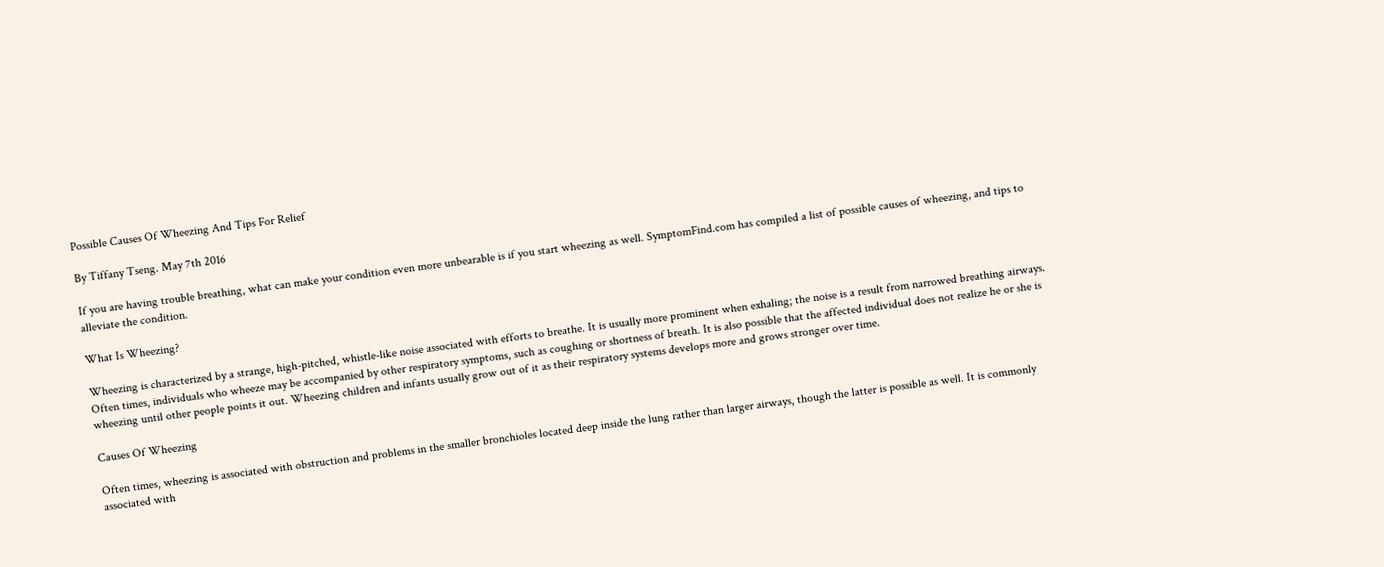Possible Causes Of Wheezing And Tips For Relief

By Tiffany Tseng. May 7th 2016

If you are having trouble breathing, what can make your condition even more unbearable is if you start wheezing as well. SymptomFind.com has compiled a list of possible causes of wheezing, and tips to alleviate the condition.

What Is Wheezing?

Wheezing is characterized by a strange, high-pitched, whistle-like noise associated with efforts to breathe. It is usually more prominent when exhaling; the noise is a result from narrowed breathing airways. Often times, individuals who wheeze may be accompanied by other respiratory symptoms, such as coughing or shortness of breath. It is also possible that the affected individual does not realize he or she is wheezing until other people points it out. Wheezing children and infants usually grow out of it as their respiratory systems develops more and grows stronger over time.

Causes Of Wheezing

Often times, wheezing is associated with obstruction and problems in the smaller bronchioles located deep inside the lung rather than larger airways, though the latter is possible as well. It is commonly associated with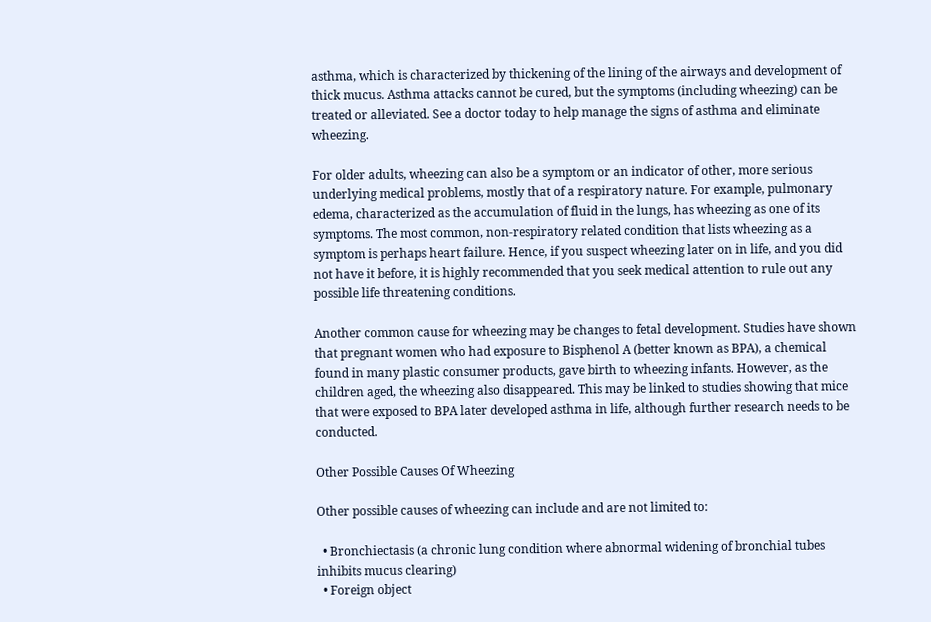asthma, which is characterized by thickening of the lining of the airways and development of thick mucus. Asthma attacks cannot be cured, but the symptoms (including wheezing) can be treated or alleviated. See a doctor today to help manage the signs of asthma and eliminate wheezing.

For older adults, wheezing can also be a symptom or an indicator of other, more serious underlying medical problems, mostly that of a respiratory nature. For example, pulmonary edema, characterized as the accumulation of fluid in the lungs, has wheezing as one of its symptoms. The most common, non-respiratory related condition that lists wheezing as a symptom is perhaps heart failure. Hence, if you suspect wheezing later on in life, and you did not have it before, it is highly recommended that you seek medical attention to rule out any possible life threatening conditions.

Another common cause for wheezing may be changes to fetal development. Studies have shown that pregnant women who had exposure to Bisphenol A (better known as BPA), a chemical found in many plastic consumer products, gave birth to wheezing infants. However, as the children aged, the wheezing also disappeared. This may be linked to studies showing that mice that were exposed to BPA later developed asthma in life, although further research needs to be conducted.

Other Possible Causes Of Wheezing

Other possible causes of wheezing can include and are not limited to:

  • Bronchiectasis (a chronic lung condition where abnormal widening of bronchial tubes inhibits mucus clearing)
  • Foreign object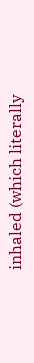inhaled (which literally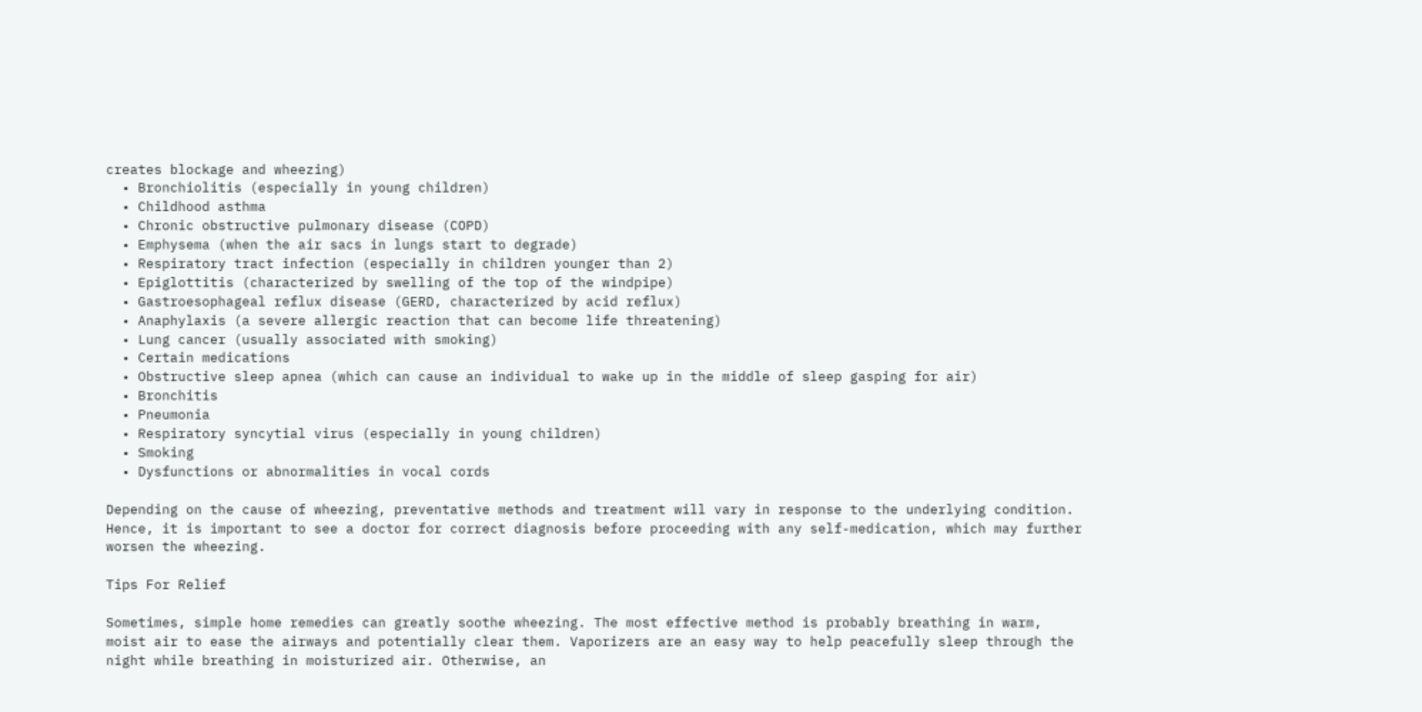creates blockage and wheezing)
  • Bronchiolitis (especially in young children)
  • Childhood asthma
  • Chronic obstructive pulmonary disease (COPD)
  • Emphysema (when the air sacs in lungs start to degrade)
  • Respiratory tract infection (especially in children younger than 2)
  • Epiglottitis (characterized by swelling of the top of the windpipe)
  • Gastroesophageal reflux disease (GERD, characterized by acid reflux)
  • Anaphylaxis (a severe allergic reaction that can become life threatening)
  • Lung cancer (usually associated with smoking)
  • Certain medications
  • Obstructive sleep apnea (which can cause an individual to wake up in the middle of sleep gasping for air)
  • Bronchitis
  • Pneumonia
  • Respiratory syncytial virus (especially in young children)
  • Smoking
  • Dysfunctions or abnormalities in vocal cords

Depending on the cause of wheezing, preventative methods and treatment will vary in response to the underlying condition. Hence, it is important to see a doctor for correct diagnosis before proceeding with any self-medication, which may further worsen the wheezing.

Tips For Relief

Sometimes, simple home remedies can greatly soothe wheezing. The most effective method is probably breathing in warm, moist air to ease the airways and potentially clear them. Vaporizers are an easy way to help peacefully sleep through the night while breathing in moisturized air. Otherwise, an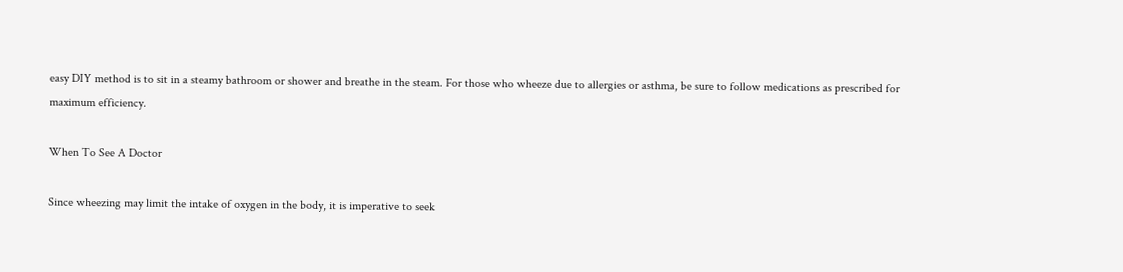easy DIY method is to sit in a steamy bathroom or shower and breathe in the steam. For those who wheeze due to allergies or asthma, be sure to follow medications as prescribed for maximum efficiency.

When To See A Doctor

Since wheezing may limit the intake of oxygen in the body, it is imperative to seek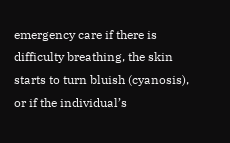emergency care if there is difficulty breathing, the skin starts to turn bluish (cyanosis), or if the individual’s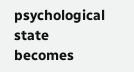psychological state becomes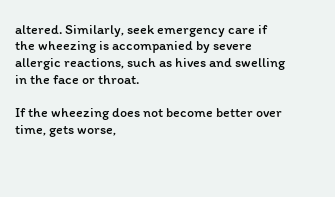altered. Similarly, seek emergency care if the wheezing is accompanied by severe allergic reactions, such as hives and swelling in the face or throat.

If the wheezing does not become better over time, gets worse,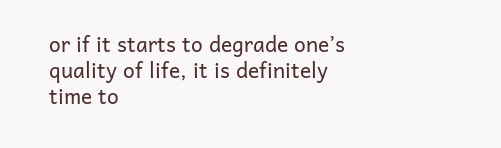or if it starts to degrade one’s quality of life, it is definitely time to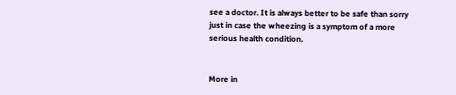see a doctor. It is always better to be safe than sorry just in case the wheezing is a symptom of a more serious health condition.


More in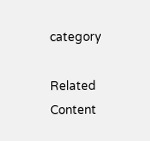category

Related Content